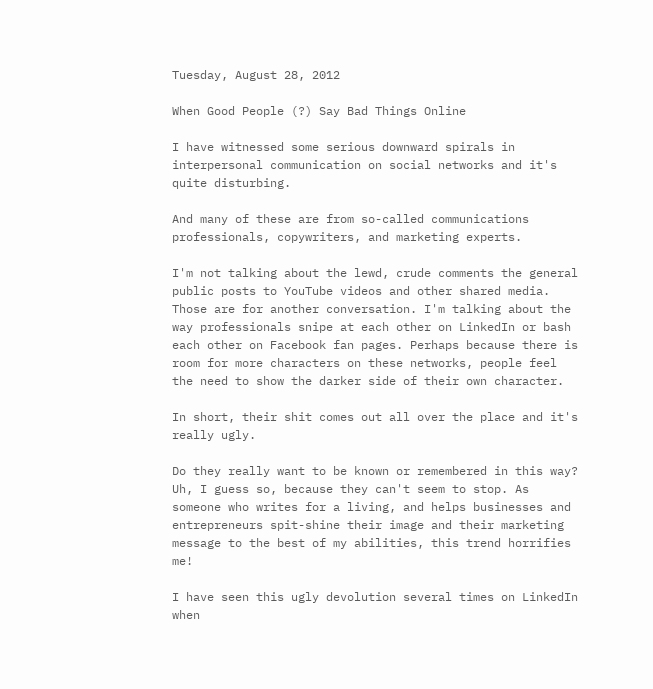Tuesday, August 28, 2012

When Good People (?) Say Bad Things Online

I have witnessed some serious downward spirals in interpersonal communication on social networks and it's quite disturbing.

And many of these are from so-called communications professionals, copywriters, and marketing experts.

I'm not talking about the lewd, crude comments the general public posts to YouTube videos and other shared media. Those are for another conversation. I'm talking about the way professionals snipe at each other on LinkedIn or bash each other on Facebook fan pages. Perhaps because there is room for more characters on these networks, people feel the need to show the darker side of their own character.

In short, their shit comes out all over the place and it's really ugly.

Do they really want to be known or remembered in this way? Uh, I guess so, because they can't seem to stop. As someone who writes for a living, and helps businesses and entrepreneurs spit-shine their image and their marketing message to the best of my abilities, this trend horrifies me!

I have seen this ugly devolution several times on LinkedIn when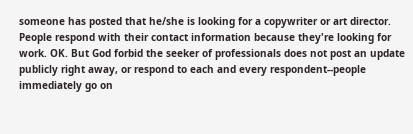someone has posted that he/she is looking for a copywriter or art director. People respond with their contact information because they're looking for work. OK. But God forbid the seeker of professionals does not post an update publicly right away, or respond to each and every respondent--people immediately go on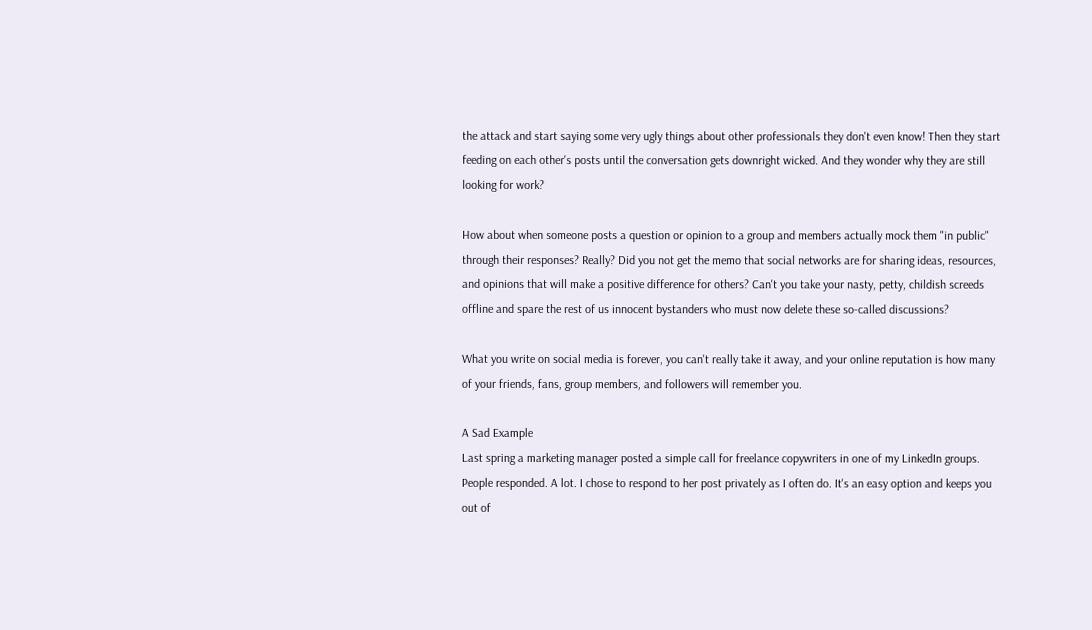the attack and start saying some very ugly things about other professionals they don't even know! Then they start feeding on each other's posts until the conversation gets downright wicked. And they wonder why they are still looking for work?

How about when someone posts a question or opinion to a group and members actually mock them "in public" through their responses? Really? Did you not get the memo that social networks are for sharing ideas, resources, and opinions that will make a positive difference for others? Can't you take your nasty, petty, childish screeds offline and spare the rest of us innocent bystanders who must now delete these so-called discussions?

What you write on social media is forever, you can't really take it away, and your online reputation is how many of your friends, fans, group members, and followers will remember you.

A Sad Example
Last spring a marketing manager posted a simple call for freelance copywriters in one of my LinkedIn groups. People responded. A lot. I chose to respond to her post privately as I often do. It's an easy option and keeps you out of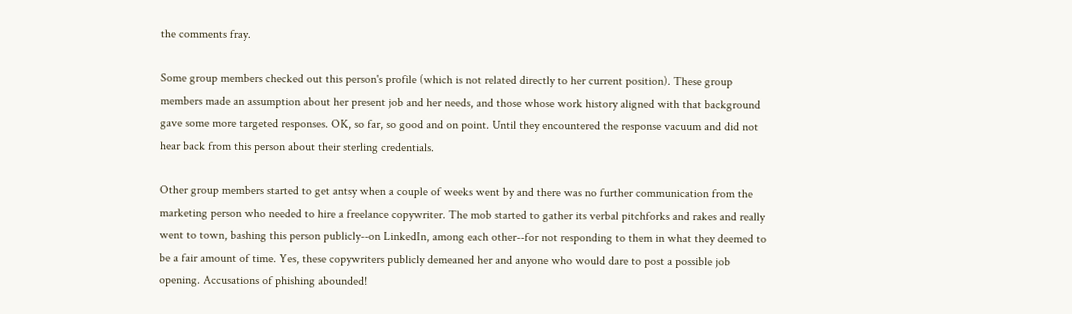the comments fray.

Some group members checked out this person's profile (which is not related directly to her current position). These group members made an assumption about her present job and her needs, and those whose work history aligned with that background gave some more targeted responses. OK, so far, so good and on point. Until they encountered the response vacuum and did not hear back from this person about their sterling credentials.

Other group members started to get antsy when a couple of weeks went by and there was no further communication from the marketing person who needed to hire a freelance copywriter. The mob started to gather its verbal pitchforks and rakes and really went to town, bashing this person publicly--on LinkedIn, among each other--for not responding to them in what they deemed to be a fair amount of time. Yes, these copywriters publicly demeaned her and anyone who would dare to post a possible job opening. Accusations of phishing abounded!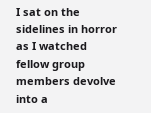I sat on the sidelines in horror as I watched fellow group members devolve into a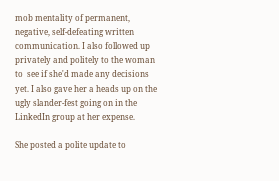mob mentality of permanent, negative, self-defeating written communication. I also followed up privately and politely to the woman to  see if she'd made any decisions yet. I also gave her a heads up on the ugly slander-fest going on in the LinkedIn group at her expense.

She posted a polite update to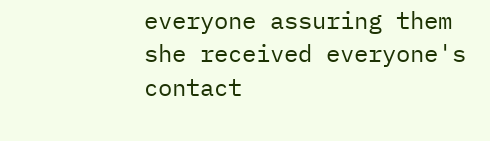everyone assuring them she received everyone's contact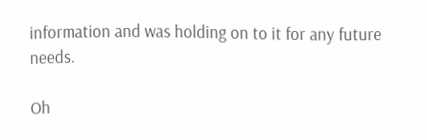information and was holding on to it for any future needs.

Oh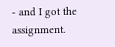- and I got the assignment.